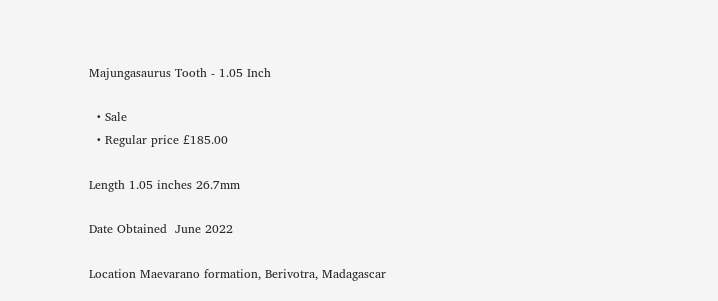Majungasaurus Tooth - 1.05 Inch

  • Sale
  • Regular price £185.00

Length 1.05 inches 26.7mm

Date Obtained  June 2022

Location Maevarano formation, Berivotra, Madagascar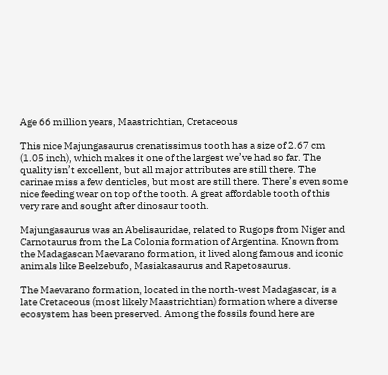Age 66 million years, Maastrichtian, Cretaceous

This nice Majungasaurus crenatissimus tooth has a size of 2.67 cm (1.05 inch), which makes it one of the largest we’ve had so far. The quality isn’t excellent, but all major attributes are still there. The carinae miss a few denticles, but most are still there. There’s even some nice feeding wear on top of the tooth. A great affordable tooth of this very rare and sought after dinosaur tooth.

Majungasaurus was an Abelisauridae, related to Rugops from Niger and Carnotaurus from the La Colonia formation of Argentina. Known from the Madagascan Maevarano formation, it lived along famous and iconic animals like Beelzebufo, Masiakasaurus and Rapetosaurus.

The Maevarano formation, located in the north-west Madagascar, is a late Cretaceous (most likely Maastrichtian) formation where a diverse ecosystem has been preserved. Among the fossils found here are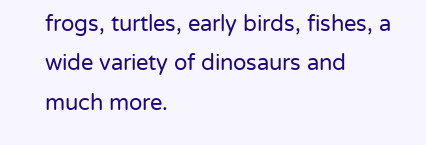frogs, turtles, early birds, fishes, a wide variety of dinosaurs and much more.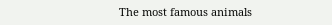The most famous animals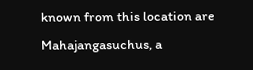known from this location are Mahajangasuchus, a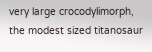very large crocodylimorph, the modest sized titanosaur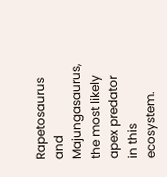Rapetosaurus and Majungasaurus, the most likely apex predator in this ecosystem.